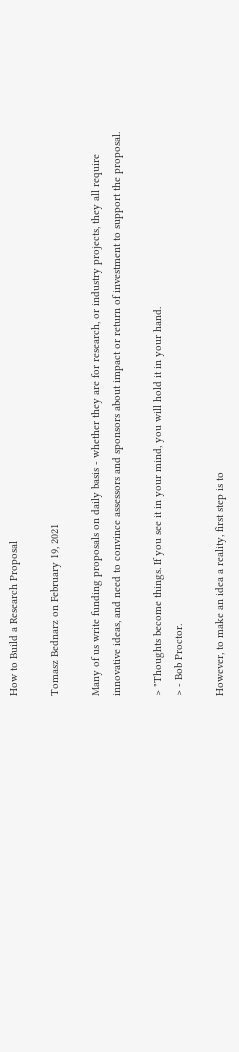How to Build a Research Proposal

Tomasz Bednarz on February 19, 2021

Many of us write funding proposals on daily basis - whether they are for research, or industry projects, they all require innovative ideas, and need to convince assessors and sponsors about impact or return of investment to support the proposal.

> "Thoughts become things. If you see it in your mind, you will hold it in your hand.
> - Bob Proctor.

However, to make an idea a reality, first step is to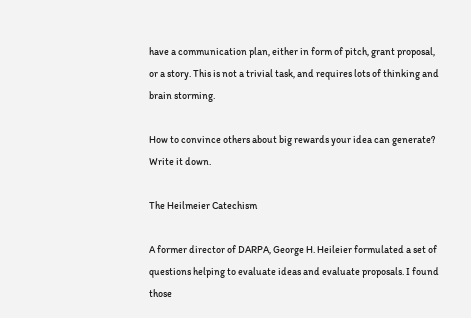have a communication plan, either in form of pitch, grant proposal, or a story. This is not a trivial task, and requires lots of thinking and brain storming.

How to convince others about big rewards your idea can generate? Write it down.

The Heilmeier Catechism

A former director of DARPA, George H. Heileier formulated a set of questions helping to evaluate ideas and evaluate proposals. I found those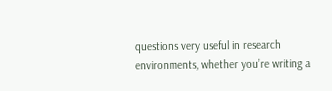questions very useful in research environments, whether you’re writing a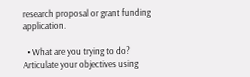research proposal or grant funding application.

  • What are you trying to do? Articulate your objectives using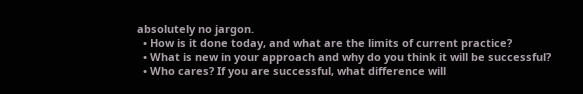absolutely no jargon.
  • How is it done today, and what are the limits of current practice?
  • What is new in your approach and why do you think it will be successful?
  • Who cares? If you are successful, what difference will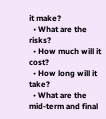it make?
  • What are the risks?
  • How much will it cost?
  • How long will it take?
  • What are the mid-term and final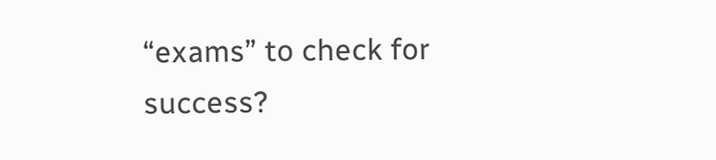“exams” to check for success?